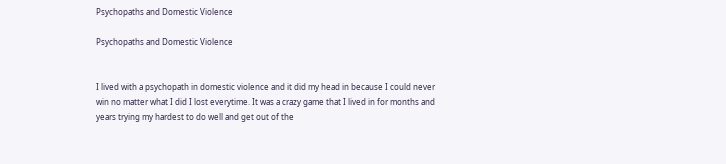Psychopaths and Domestic Violence

Psychopaths and Domestic Violence


I lived with a psychopath in domestic violence and it did my head in because I could never win no matter what I did I lost everytime. It was a crazy game that I lived in for months and years trying my hardest to do well and get out of the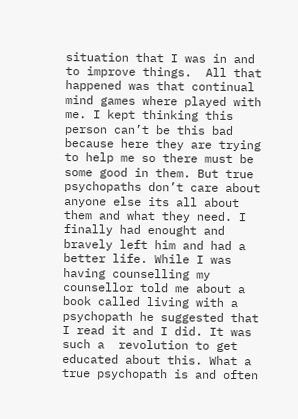situation that I was in and to improve things.  All that happened was that continual mind games where played with me. I kept thinking this person can’t be this bad because here they are trying to help me so there must be some good in them. But true psychopaths don’t care about anyone else its all about them and what they need. I finally had enought and bravely left him and had a better life. While I was having counselling my counsellor told me about a book called living with a psychopath he suggested that I read it and I did. It was such a  revolution to get educated about this. What a true psychopath is and often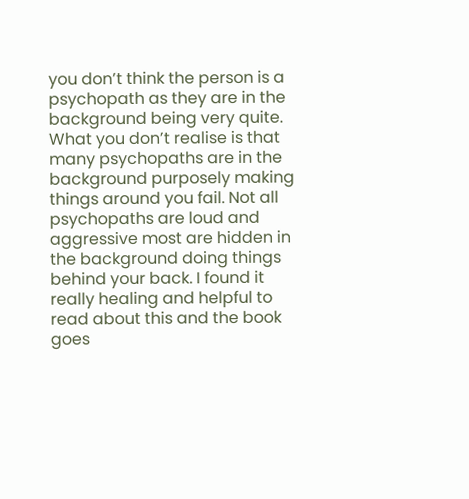you don’t think the person is a psychopath as they are in the background being very quite.  What you don’t realise is that many psychopaths are in the background purposely making things around you fail. Not all psychopaths are loud and aggressive most are hidden in the background doing things behind your back. I found it really healing and helpful to read about this and the book goes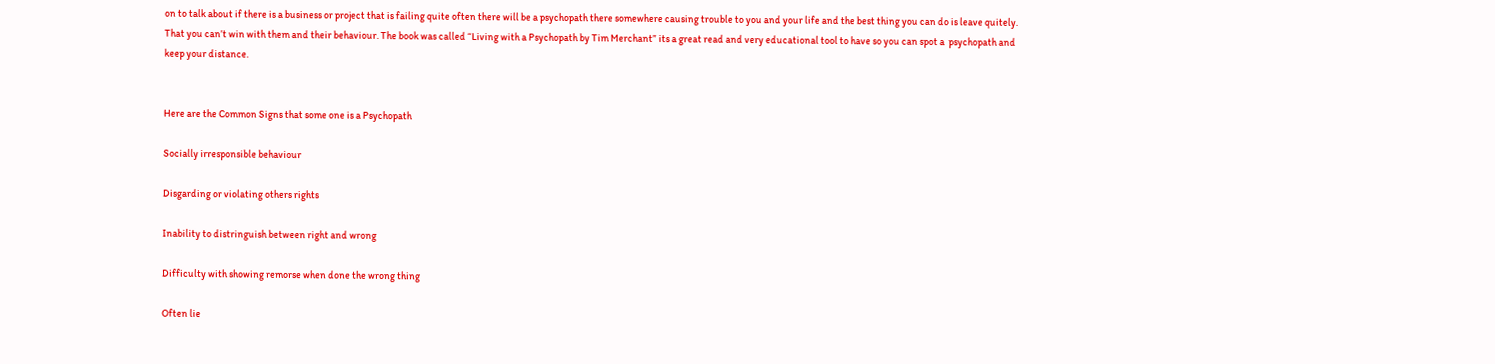on to talk about if there is a business or project that is failing quite often there will be a psychopath there somewhere causing trouble to you and your life and the best thing you can do is leave quitely. That you can’t win with them and their behaviour. The book was called “Living with a Psychopath by Tim Merchant” its a great read and very educational tool to have so you can spot a  psychopath and keep your distance.


Here are the Common Signs that some one is a Psychopath

Socially irresponsible behaviour

Disgarding or violating others rights

Inability to distringuish between right and wrong

Difficulty with showing remorse when done the wrong thing

Often lie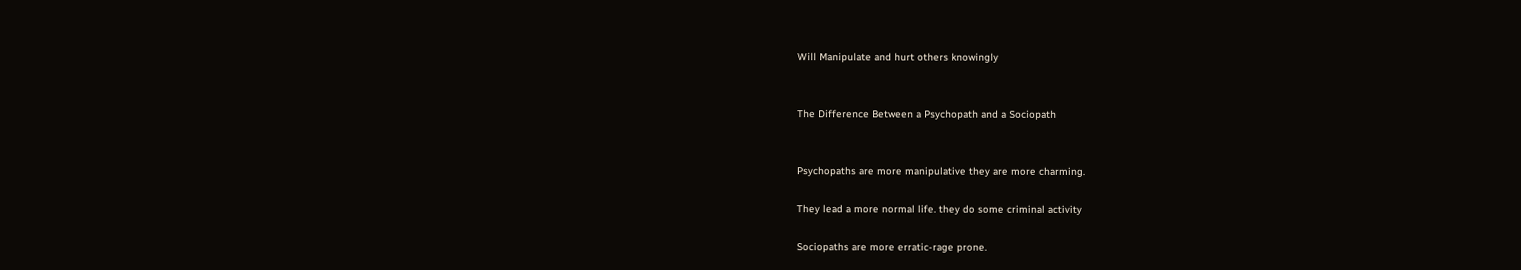Will Manipulate and hurt others knowingly


The Difference Between a Psychopath and a Sociopath


Psychopaths are more manipulative they are more charming.

They lead a more normal life. they do some criminal activity

Sociopaths are more erratic-rage prone.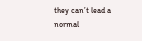they can’t lead a normal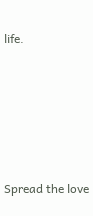life.







Spread the love